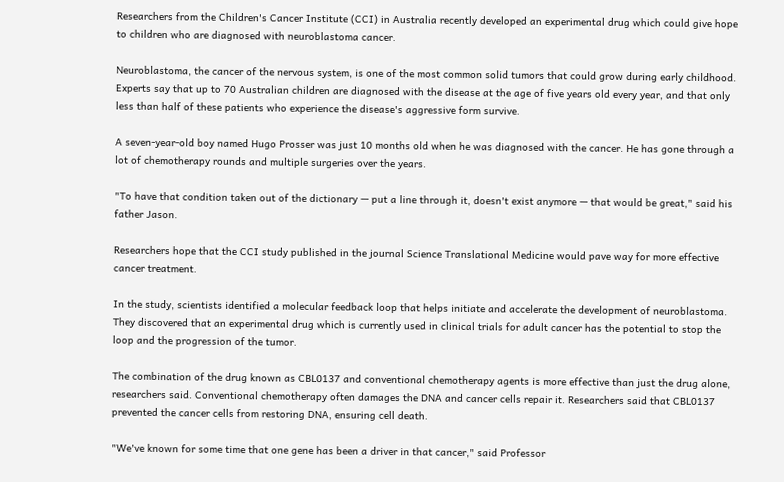Researchers from the Children's Cancer Institute (CCI) in Australia recently developed an experimental drug which could give hope to children who are diagnosed with neuroblastoma cancer.

Neuroblastoma, the cancer of the nervous system, is one of the most common solid tumors that could grow during early childhood. Experts say that up to 70 Australian children are diagnosed with the disease at the age of five years old every year, and that only less than half of these patients who experience the disease's aggressive form survive.

A seven-year-old boy named Hugo Prosser was just 10 months old when he was diagnosed with the cancer. He has gone through a lot of chemotherapy rounds and multiple surgeries over the years.

"To have that condition taken out of the dictionary — put a line through it, doesn't exist anymore — that would be great," said his father Jason.

Researchers hope that the CCI study published in the journal Science Translational Medicine would pave way for more effective cancer treatment.

In the study, scientists identified a molecular feedback loop that helps initiate and accelerate the development of neuroblastoma. They discovered that an experimental drug which is currently used in clinical trials for adult cancer has the potential to stop the loop and the progression of the tumor.

The combination of the drug known as CBL0137 and conventional chemotherapy agents is more effective than just the drug alone, researchers said. Conventional chemotherapy often damages the DNA and cancer cells repair it. Researchers said that CBL0137 prevented the cancer cells from restoring DNA, ensuring cell death.

"We've known for some time that one gene has been a driver in that cancer," said Professor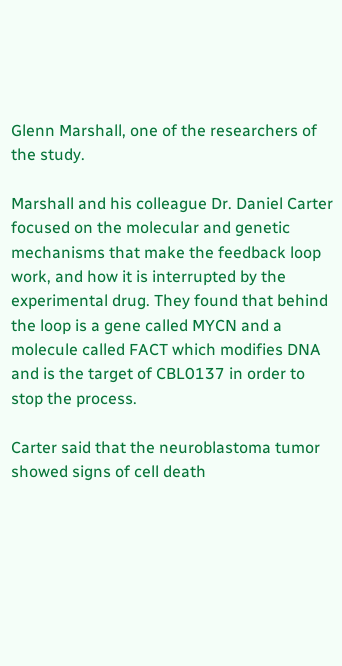Glenn Marshall, one of the researchers of the study.

Marshall and his colleague Dr. Daniel Carter focused on the molecular and genetic mechanisms that make the feedback loop work, and how it is interrupted by the experimental drug. They found that behind the loop is a gene called MYCN and a molecule called FACT which modifies DNA and is the target of CBL0137 in order to stop the process.

Carter said that the neuroblastoma tumor showed signs of cell death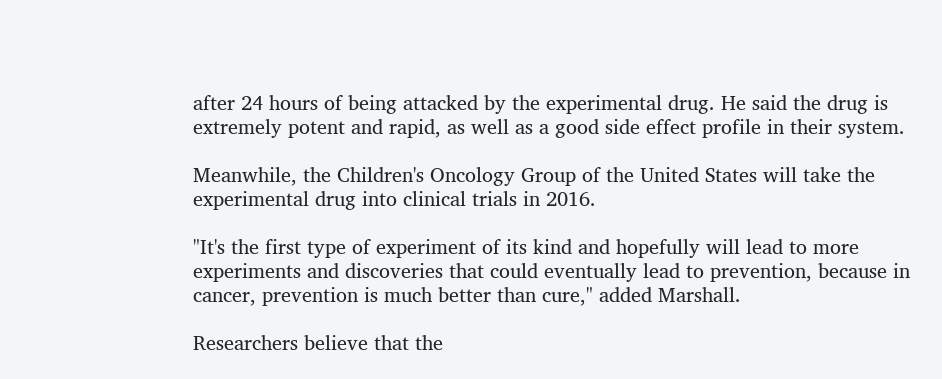after 24 hours of being attacked by the experimental drug. He said the drug is extremely potent and rapid, as well as a good side effect profile in their system.

Meanwhile, the Children's Oncology Group of the United States will take the experimental drug into clinical trials in 2016.

"It's the first type of experiment of its kind and hopefully will lead to more experiments and discoveries that could eventually lead to prevention, because in cancer, prevention is much better than cure," added Marshall.

Researchers believe that the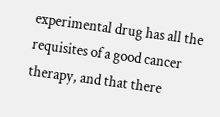experimental drug has all the requisites of a good cancer therapy, and that there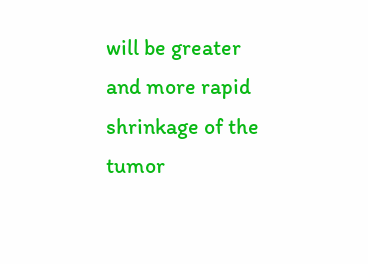will be greater and more rapid shrinkage of the tumor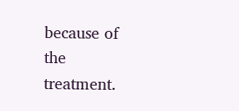because of the treatment.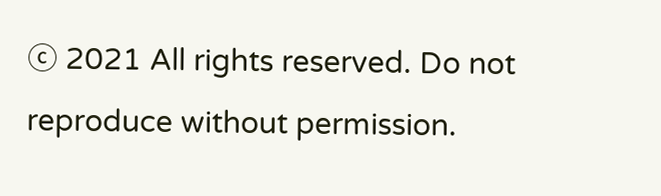ⓒ 2021 All rights reserved. Do not reproduce without permission.